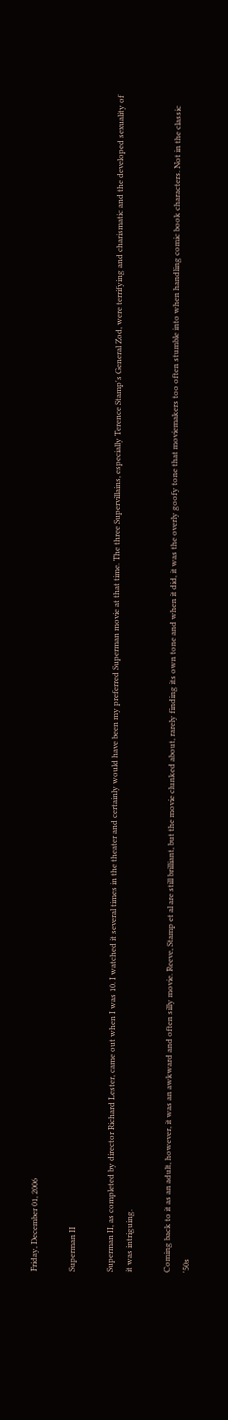Friday, December 01, 2006

Superman II

Superman II, as completed by director Richard Lester, came out when I was 10. I watched it several times in the theater and certainly would have been my preferred Superman movie at that time. The three Supervillains, especially Terence Stamp's General Zod, were terrifying and charismatic and the developed sexuality of it was intriguing.

Coming back to it as an adult, however, it was an awkward and often silly movie. Reeve, Stamp et al are still brilliant, but the movie clunked about, rarely finding its own tone and when it did, it was the overly goofy tone that moviemakers too often stumble into when handling comic book characters. Not in the classic '50s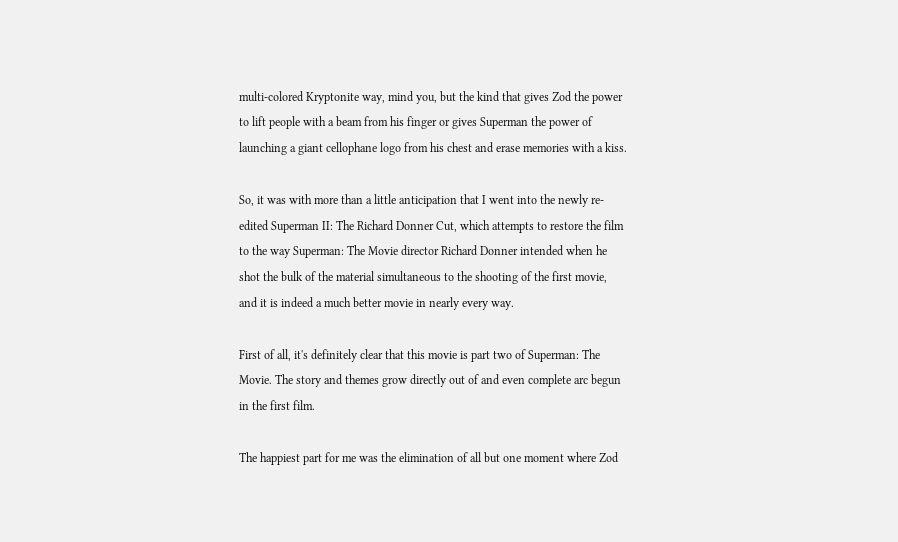multi-colored Kryptonite way, mind you, but the kind that gives Zod the power to lift people with a beam from his finger or gives Superman the power of launching a giant cellophane logo from his chest and erase memories with a kiss.

So, it was with more than a little anticipation that I went into the newly re-edited Superman II: The Richard Donner Cut, which attempts to restore the film to the way Superman: The Movie director Richard Donner intended when he shot the bulk of the material simultaneous to the shooting of the first movie, and it is indeed a much better movie in nearly every way.

First of all, it's definitely clear that this movie is part two of Superman: The Movie. The story and themes grow directly out of and even complete arc begun in the first film.

The happiest part for me was the elimination of all but one moment where Zod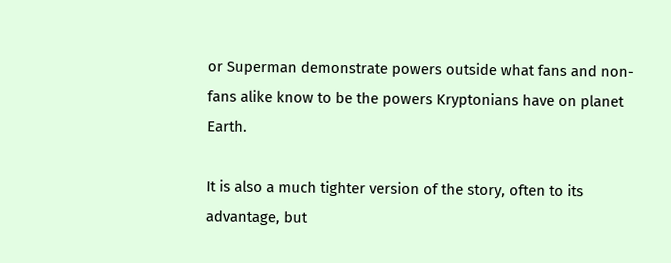or Superman demonstrate powers outside what fans and non-fans alike know to be the powers Kryptonians have on planet Earth.

It is also a much tighter version of the story, often to its advantage, but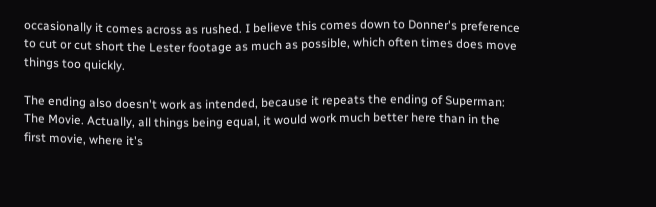occasionally it comes across as rushed. I believe this comes down to Donner's preference to cut or cut short the Lester footage as much as possible, which often times does move things too quickly.

The ending also doesn't work as intended, because it repeats the ending of Superman: The Movie. Actually, all things being equal, it would work much better here than in the first movie, where it's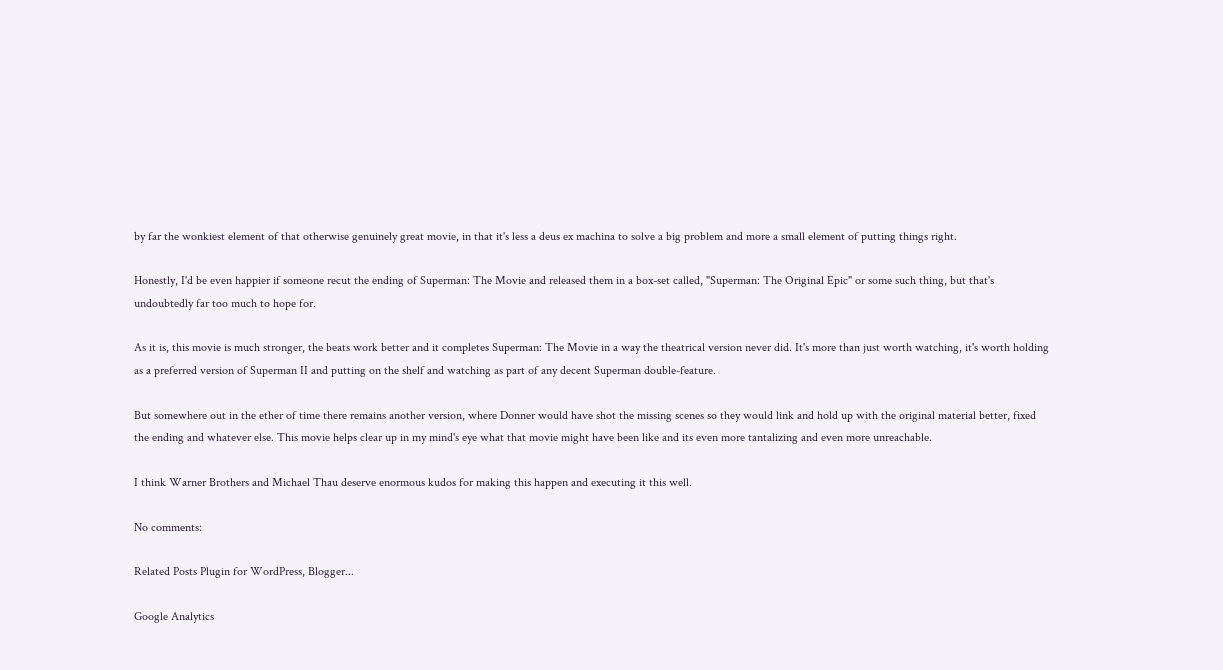by far the wonkiest element of that otherwise genuinely great movie, in that it's less a deus ex machina to solve a big problem and more a small element of putting things right.

Honestly, I'd be even happier if someone recut the ending of Superman: The Movie and released them in a box-set called, "Superman: The Original Epic" or some such thing, but that's undoubtedly far too much to hope for.

As it is, this movie is much stronger, the beats work better and it completes Superman: The Movie in a way the theatrical version never did. It's more than just worth watching, it's worth holding as a preferred version of Superman II and putting on the shelf and watching as part of any decent Superman double-feature.

But somewhere out in the ether of time there remains another version, where Donner would have shot the missing scenes so they would link and hold up with the original material better, fixed the ending and whatever else. This movie helps clear up in my mind's eye what that movie might have been like and its even more tantalizing and even more unreachable.

I think Warner Brothers and Michael Thau deserve enormous kudos for making this happen and executing it this well.

No comments:

Related Posts Plugin for WordPress, Blogger...

Google Analytics